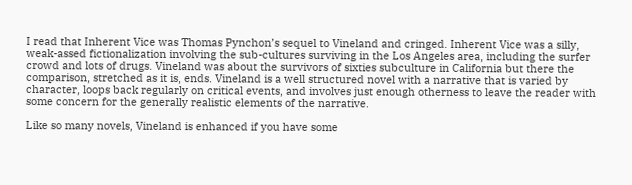I read that Inherent Vice was Thomas Pynchon’s sequel to Vineland and cringed. Inherent Vice was a silly, weak-assed fictionalization involving the sub-cultures surviving in the Los Angeles area, including the surfer crowd and lots of drugs. Vineland was about the survivors of sixties subculture in California but there the comparison, stretched as it is, ends. Vineland is a well structured novel with a narrative that is varied by character, loops back regularly on critical events, and involves just enough otherness to leave the reader with some concern for the generally realistic elements of the narrative.

Like so many novels, Vineland is enhanced if you have some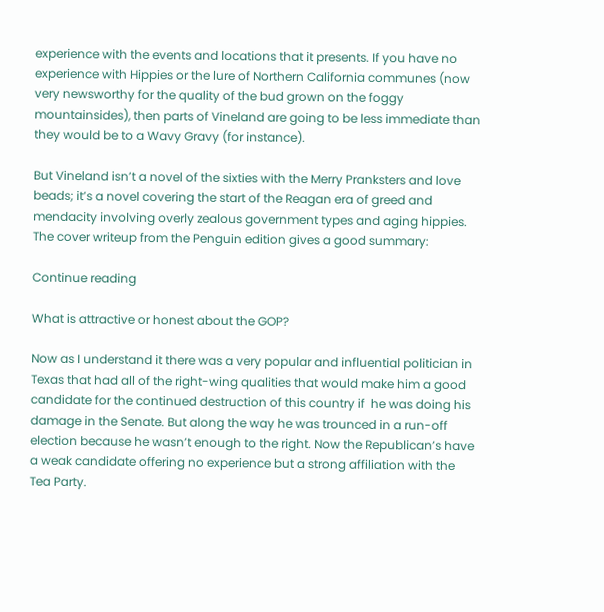experience with the events and locations that it presents. If you have no experience with Hippies or the lure of Northern California communes (now very newsworthy for the quality of the bud grown on the foggy mountainsides), then parts of Vineland are going to be less immediate than they would be to a Wavy Gravy (for instance).

But Vineland isn’t a novel of the sixties with the Merry Pranksters and love beads; it’s a novel covering the start of the Reagan era of greed and mendacity involving overly zealous government types and aging hippies. The cover writeup from the Penguin edition gives a good summary:

Continue reading

What is attractive or honest about the GOP?

Now as I understand it there was a very popular and influential politician in Texas that had all of the right-wing qualities that would make him a good candidate for the continued destruction of this country if  he was doing his damage in the Senate. But along the way he was trounced in a run-off election because he wasn’t enough to the right. Now the Republican’s have a weak candidate offering no experience but a strong affiliation with the Tea Party.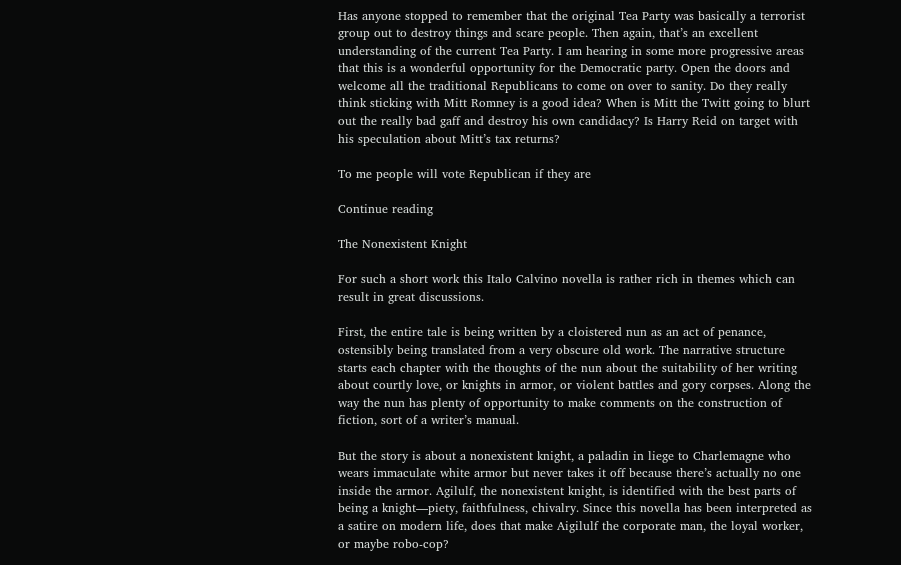Has anyone stopped to remember that the original Tea Party was basically a terrorist group out to destroy things and scare people. Then again, that’s an excellent understanding of the current Tea Party. I am hearing in some more progressive areas that this is a wonderful opportunity for the Democratic party. Open the doors and welcome all the traditional Republicans to come on over to sanity. Do they really think sticking with Mitt Romney is a good idea? When is Mitt the Twitt going to blurt out the really bad gaff and destroy his own candidacy? Is Harry Reid on target with his speculation about Mitt’s tax returns?

To me people will vote Republican if they are

Continue reading

The Nonexistent Knight

For such a short work this Italo Calvino novella is rather rich in themes which can result in great discussions.

First, the entire tale is being written by a cloistered nun as an act of penance, ostensibly being translated from a very obscure old work. The narrative structure starts each chapter with the thoughts of the nun about the suitability of her writing about courtly love, or knights in armor, or violent battles and gory corpses. Along the way the nun has plenty of opportunity to make comments on the construction of fiction, sort of a writer’s manual.

But the story is about a nonexistent knight, a paladin in liege to Charlemagne who wears immaculate white armor but never takes it off because there’s actually no one inside the armor. Agilulf, the nonexistent knight, is identified with the best parts of being a knight—piety, faithfulness, chivalry. Since this novella has been interpreted as a satire on modern life, does that make Aigilulf the corporate man, the loyal worker, or maybe robo-cop?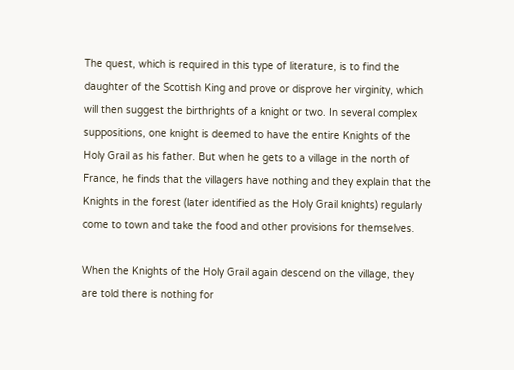The quest, which is required in this type of literature, is to find the daughter of the Scottish King and prove or disprove her virginity, which will then suggest the birthrights of a knight or two. In several complex suppositions, one knight is deemed to have the entire Knights of the Holy Grail as his father. But when he gets to a village in the north of France, he finds that the villagers have nothing and they explain that the Knights in the forest (later identified as the Holy Grail knights) regularly come to town and take the food and other provisions for themselves.

When the Knights of the Holy Grail again descend on the village, they are told there is nothing for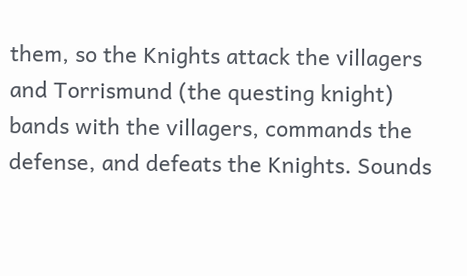them, so the Knights attack the villagers and Torrismund (the questing knight) bands with the villagers, commands the defense, and defeats the Knights. Sounds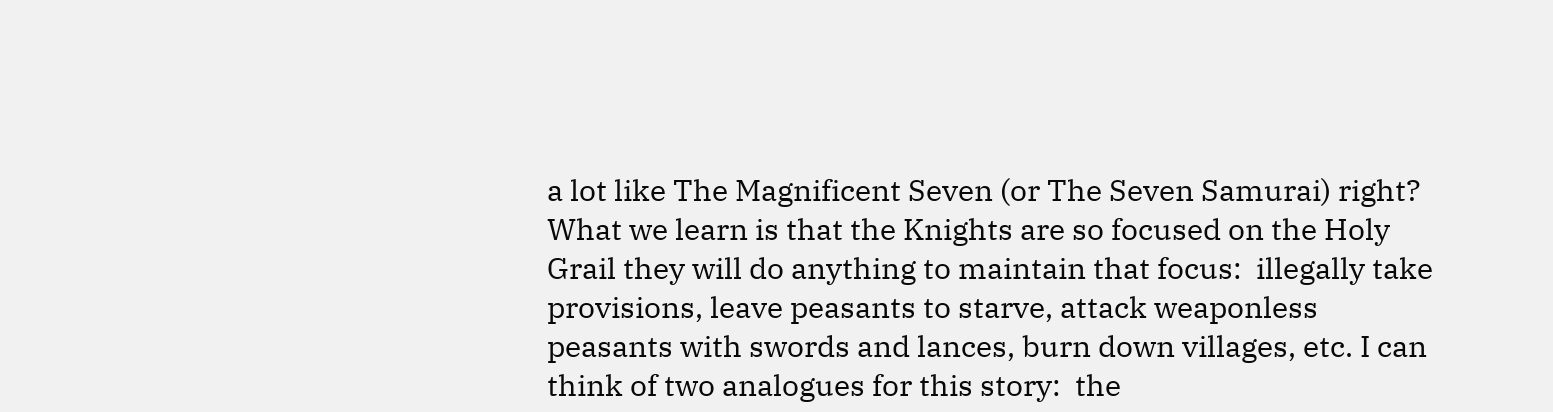a lot like The Magnificent Seven (or The Seven Samurai) right? What we learn is that the Knights are so focused on the Holy Grail they will do anything to maintain that focus:  illegally take provisions, leave peasants to starve, attack weaponless peasants with swords and lances, burn down villages, etc. I can think of two analogues for this story:  the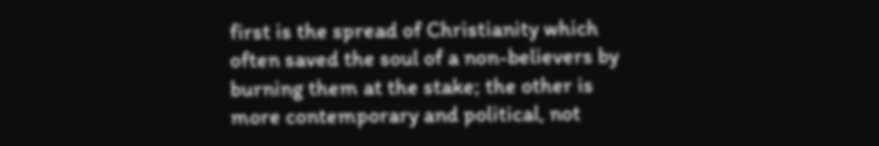first is the spread of Christianity which often saved the soul of a non-believers by burning them at the stake; the other is more contemporary and political, not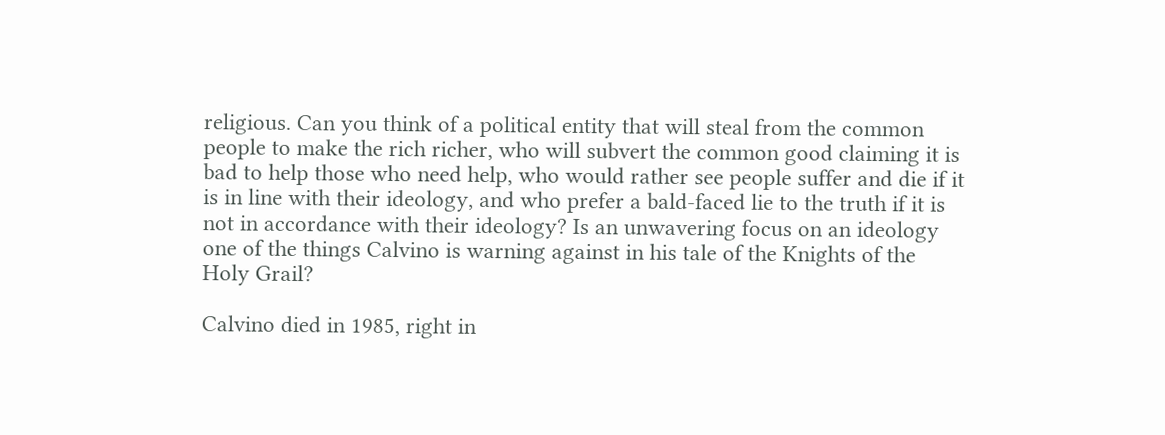religious. Can you think of a political entity that will steal from the common people to make the rich richer, who will subvert the common good claiming it is bad to help those who need help, who would rather see people suffer and die if it is in line with their ideology, and who prefer a bald-faced lie to the truth if it is not in accordance with their ideology? Is an unwavering focus on an ideology one of the things Calvino is warning against in his tale of the Knights of the Holy Grail?

Calvino died in 1985, right in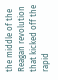the middle of the Reagan revolution that kicked off the rapid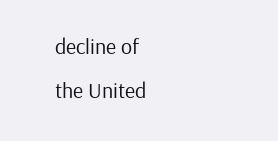decline of the United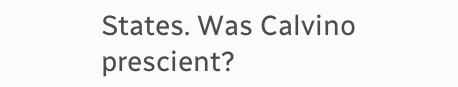States. Was Calvino prescient?